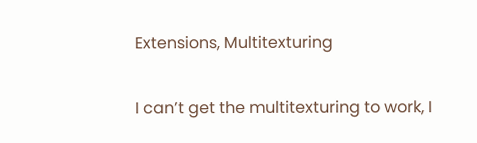Extensions, Multitexturing

I can’t get the multitexturing to work, I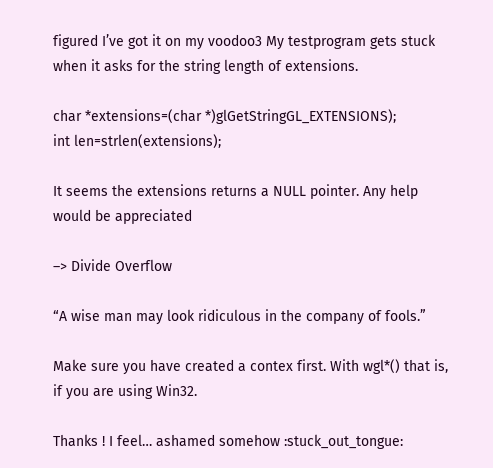figured I’ve got it on my voodoo3 My testprogram gets stuck when it asks for the string length of extensions.

char *extensions=(char *)glGetStringGL_EXTENSIONS);
int len=strlen(extensions);

It seems the extensions returns a NULL pointer. Any help would be appreciated

–> Divide Overflow

“A wise man may look ridiculous in the company of fools.”

Make sure you have created a contex first. With wgl*() that is, if you are using Win32.

Thanks ! I feel… ashamed somehow :stuck_out_tongue: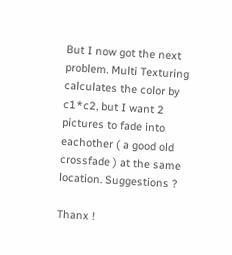But I now got the next problem. Multi Texturing calculates the color by c1*c2, but I want 2 pictures to fade into eachother ( a good old crossfade ) at the same location. Suggestions ?

Thanx !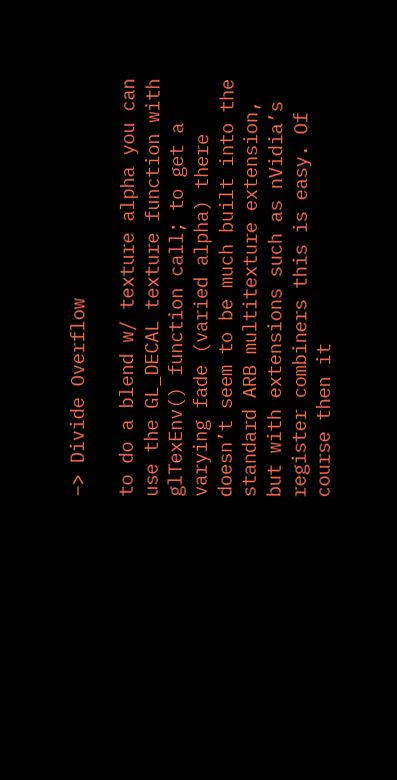–> Divide Overflow

to do a blend w/ texture alpha you can use the GL_DECAL texture function with glTexEnv() function call; to get a varying fade (varied alpha) there doesn’t seem to be much built into the standard ARB multitexture extension, but with extensions such as nVidia’s register combiners this is easy. Of course then it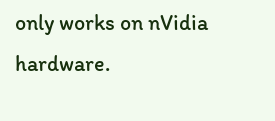only works on nVidia hardware.